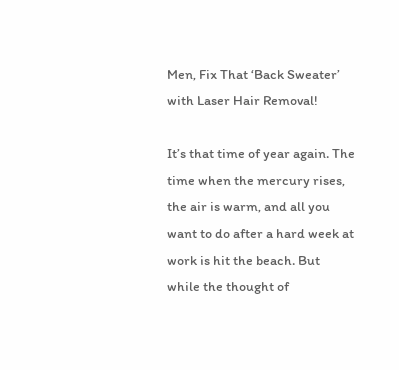Men, Fix That ‘Back Sweater’ with Laser Hair Removal!

It’s that time of year again. The time when the mercury rises, the air is warm, and all you want to do after a hard week at work is hit the beach. But while the thought of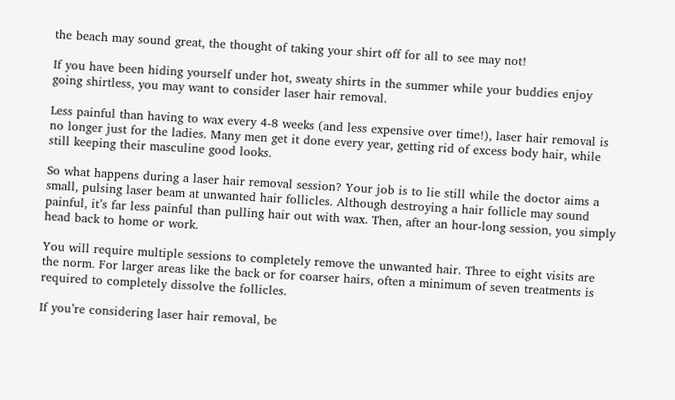the beach may sound great, the thought of taking your shirt off for all to see may not!

If you have been hiding yourself under hot, sweaty shirts in the summer while your buddies enjoy going shirtless, you may want to consider laser hair removal.

Less painful than having to wax every 4-8 weeks (and less expensive over time!), laser hair removal is no longer just for the ladies. Many men get it done every year, getting rid of excess body hair, while still keeping their masculine good looks.

So what happens during a laser hair removal session? Your job is to lie still while the doctor aims a small, pulsing laser beam at unwanted hair follicles. Although destroying a hair follicle may sound painful, it’s far less painful than pulling hair out with wax. Then, after an hour-long session, you simply head back to home or work.

You will require multiple sessions to completely remove the unwanted hair. Three to eight visits are the norm. For larger areas like the back or for coarser hairs, often a minimum of seven treatments is required to completely dissolve the follicles.

If you’re considering laser hair removal, be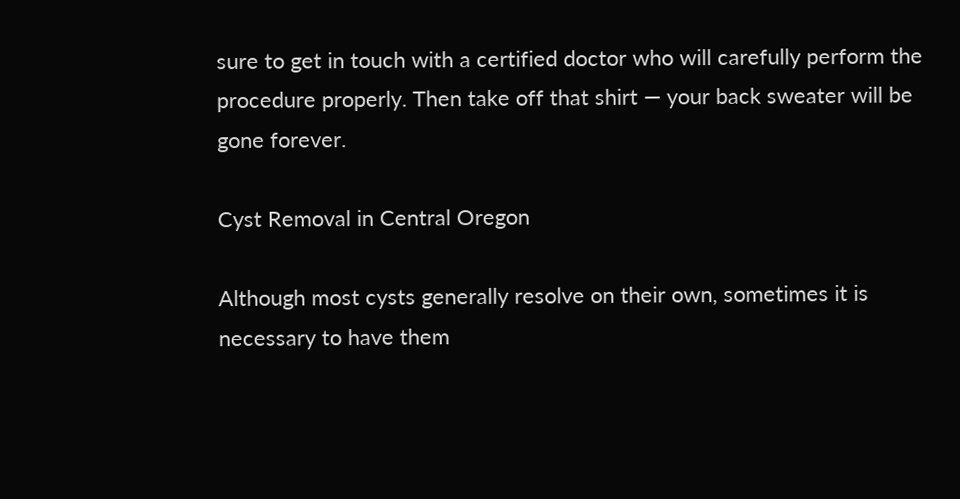sure to get in touch with a certified doctor who will carefully perform the procedure properly. Then take off that shirt — your back sweater will be gone forever.

Cyst Removal in Central Oregon

Although most cysts generally resolve on their own, sometimes it is necessary to have them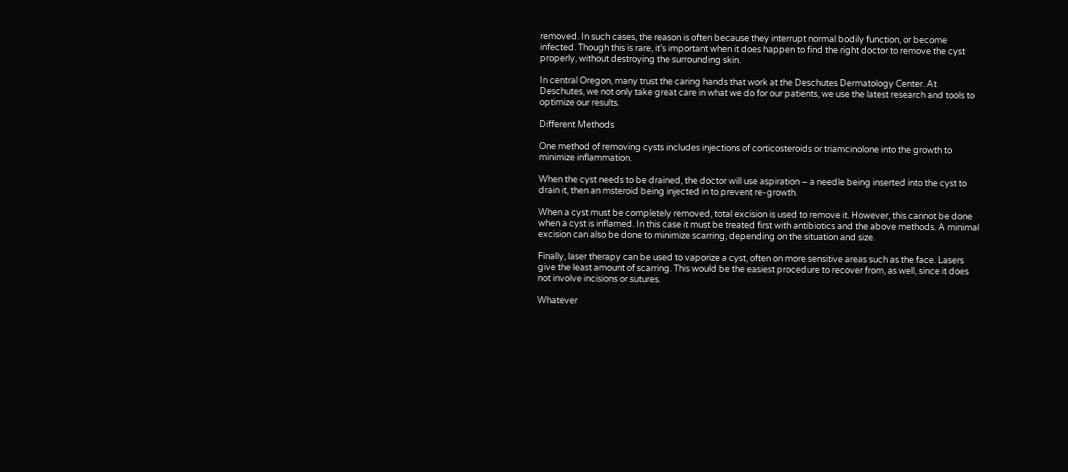removed. In such cases, the reason is often because they interrupt normal bodily function, or become infected. Though this is rare, it’s important when it does happen to find the right doctor to remove the cyst properly, without destroying the surrounding skin.

In central Oregon, many trust the caring hands that work at the Deschutes Dermatology Center. At Deschutes, we not only take great care in what we do for our patients, we use the latest research and tools to optimize our results.

Different Methods

One method of removing cysts includes injections of corticosteroids or triamcinolone into the growth to minimize inflammation.

When the cyst needs to be drained, the doctor will use aspiration – a needle being inserted into the cyst to drain it, then an msteroid being injected in to prevent re-growth.

When a cyst must be completely removed, total excision is used to remove it. However, this cannot be done when a cyst is inflamed. In this case it must be treated first with antibiotics and the above methods. A minimal excision can also be done to minimize scarring, depending on the situation and size.

Finally, laser therapy can be used to vaporize a cyst, often on more sensitive areas such as the face. Lasers give the least amount of scarring. This would be the easiest procedure to recover from, as well, since it does not involve incisions or sutures.

Whatever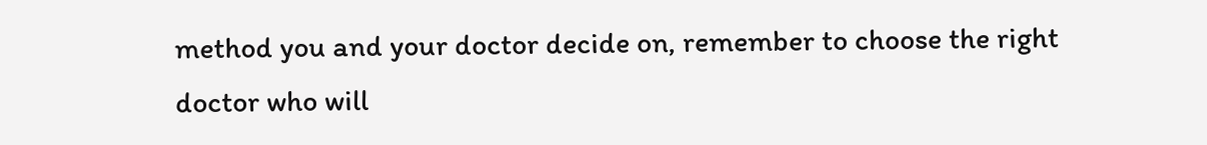method you and your doctor decide on, remember to choose the right doctor who will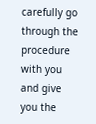carefully go through the procedure with you and give you the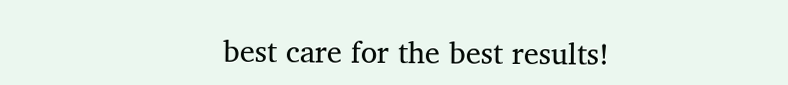best care for the best results!